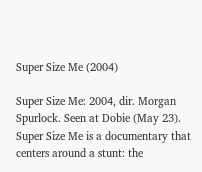Super Size Me (2004)

Super Size Me: 2004, dir. Morgan Spurlock. Seen at Dobie (May 23).
Super Size Me is a documentary that centers around a stunt: the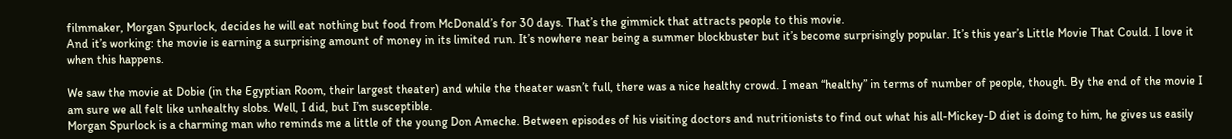filmmaker, Morgan Spurlock, decides he will eat nothing but food from McDonald’s for 30 days. That’s the gimmick that attracts people to this movie.
And it’s working: the movie is earning a surprising amount of money in its limited run. It’s nowhere near being a summer blockbuster but it’s become surprisingly popular. It’s this year’s Little Movie That Could. I love it when this happens.

We saw the movie at Dobie (in the Egyptian Room, their largest theater) and while the theater wasn’t full, there was a nice healthy crowd. I mean “healthy” in terms of number of people, though. By the end of the movie I am sure we all felt like unhealthy slobs. Well, I did, but I’m susceptible.
Morgan Spurlock is a charming man who reminds me a little of the young Don Ameche. Between episodes of his visiting doctors and nutritionists to find out what his all-Mickey-D diet is doing to him, he gives us easily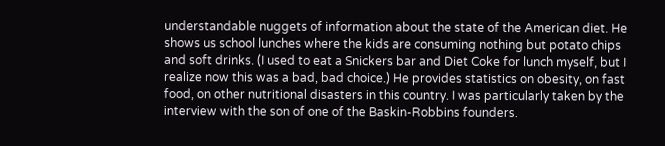understandable nuggets of information about the state of the American diet. He shows us school lunches where the kids are consuming nothing but potato chips and soft drinks. (I used to eat a Snickers bar and Diet Coke for lunch myself, but I realize now this was a bad, bad choice.) He provides statistics on obesity, on fast food, on other nutritional disasters in this country. I was particularly taken by the interview with the son of one of the Baskin-Robbins founders.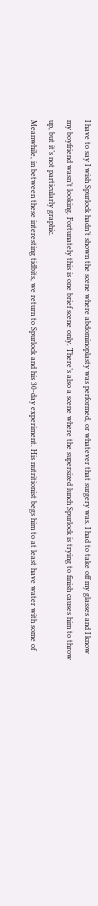I have to say I wish Spurlock hadn’t shown the scene where abdominoplasty was performed, or whatever that surgery was. I had to take off my glasses and I know my boyfriend wasn’t looking. Fortunately this is one brief scene only. There’s also a scene where the supersized lunch Spurlock is trying to finish causes him to throw up, but it’s not particularly graphic.
Meanwhile, in between these interesting tidbits, we return to Spurlock and his 30-day experiment. His nutritionist begs him to at least have water with some of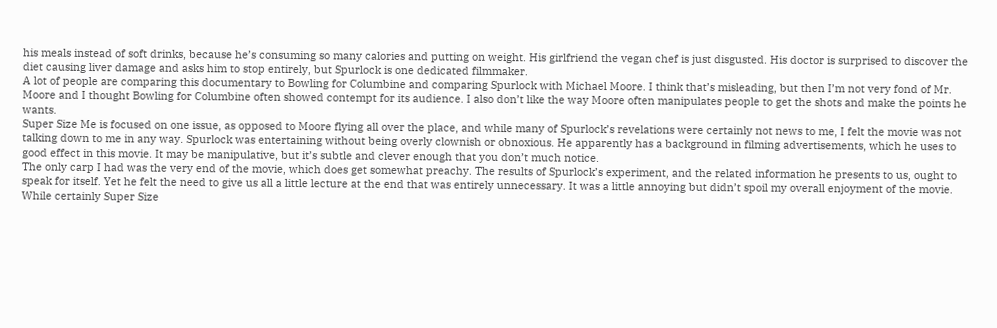his meals instead of soft drinks, because he’s consuming so many calories and putting on weight. His girlfriend the vegan chef is just disgusted. His doctor is surprised to discover the diet causing liver damage and asks him to stop entirely, but Spurlock is one dedicated filmmaker.
A lot of people are comparing this documentary to Bowling for Columbine and comparing Spurlock with Michael Moore. I think that’s misleading, but then I’m not very fond of Mr. Moore and I thought Bowling for Columbine often showed contempt for its audience. I also don’t like the way Moore often manipulates people to get the shots and make the points he wants.
Super Size Me is focused on one issue, as opposed to Moore flying all over the place, and while many of Spurlock’s revelations were certainly not news to me, I felt the movie was not talking down to me in any way. Spurlock was entertaining without being overly clownish or obnoxious. He apparently has a background in filming advertisements, which he uses to good effect in this movie. It may be manipulative, but it’s subtle and clever enough that you don’t much notice.
The only carp I had was the very end of the movie, which does get somewhat preachy. The results of Spurlock’s experiment, and the related information he presents to us, ought to speak for itself. Yet he felt the need to give us all a little lecture at the end that was entirely unnecessary. It was a little annoying but didn’t spoil my overall enjoyment of the movie.
While certainly Super Size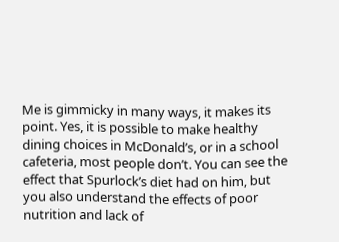Me is gimmicky in many ways, it makes its point. Yes, it is possible to make healthy dining choices in McDonald’s, or in a school cafeteria, most people don’t. You can see the effect that Spurlock’s diet had on him, but you also understand the effects of poor nutrition and lack of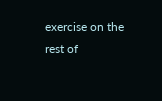exercise on the rest of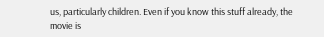us, particularly children. Even if you know this stuff already, the movie is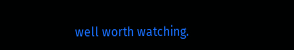well worth watching.